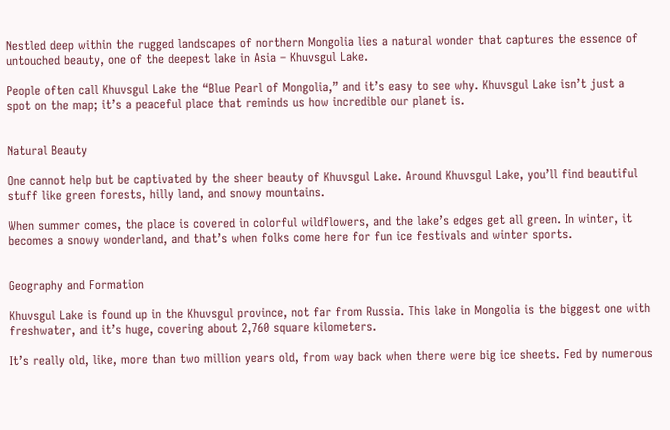Nestled deep within the rugged landscapes of northern Mongolia lies a natural wonder that captures the essence of untouched beauty, one of the deepest lake in Asia – Khuvsgul Lake.

People often call Khuvsgul Lake the “Blue Pearl of Mongolia,” and it’s easy to see why. Khuvsgul Lake isn’t just a spot on the map; it’s a peaceful place that reminds us how incredible our planet is.


Natural Beauty

One cannot help but be captivated by the sheer beauty of Khuvsgul Lake. Around Khuvsgul Lake, you’ll find beautiful stuff like green forests, hilly land, and snowy mountains.

When summer comes, the place is covered in colorful wildflowers, and the lake’s edges get all green. In winter, it becomes a snowy wonderland, and that’s when folks come here for fun ice festivals and winter sports.


Geography and Formation

Khuvsgul Lake is found up in the Khuvsgul province, not far from Russia. This lake in Mongolia is the biggest one with freshwater, and it’s huge, covering about 2,760 square kilometers.

It’s really old, like, more than two million years old, from way back when there were big ice sheets. Fed by numerous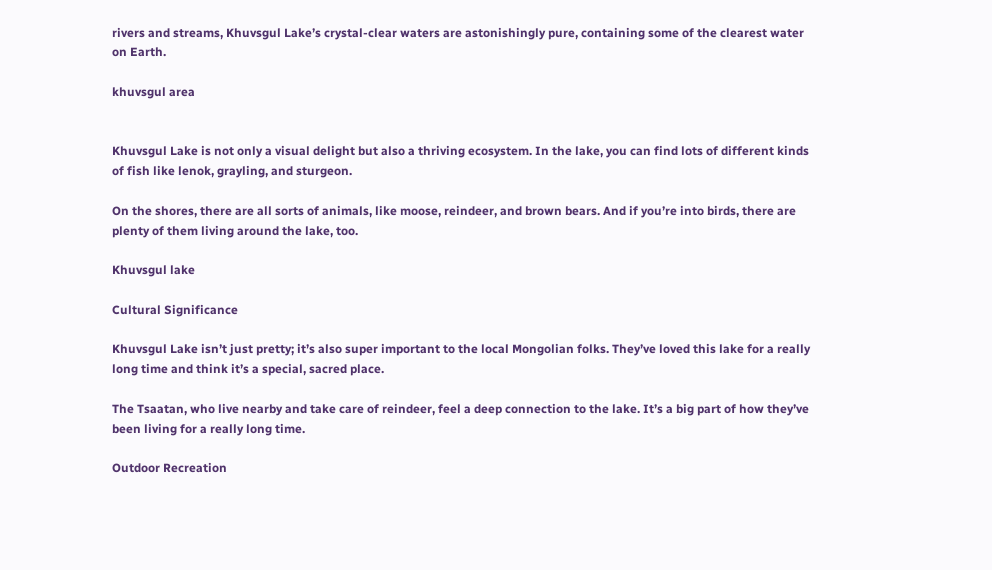rivers and streams, Khuvsgul Lake’s crystal-clear waters are astonishingly pure, containing some of the clearest water on Earth.

khuvsgul area


Khuvsgul Lake is not only a visual delight but also a thriving ecosystem. In the lake, you can find lots of different kinds of fish like lenok, grayling, and sturgeon.

On the shores, there are all sorts of animals, like moose, reindeer, and brown bears. And if you’re into birds, there are plenty of them living around the lake, too.

Khuvsgul lake

Cultural Significance

Khuvsgul Lake isn’t just pretty; it’s also super important to the local Mongolian folks. They’ve loved this lake for a really long time and think it’s a special, sacred place.

The Tsaatan, who live nearby and take care of reindeer, feel a deep connection to the lake. It’s a big part of how they’ve been living for a really long time.

Outdoor Recreation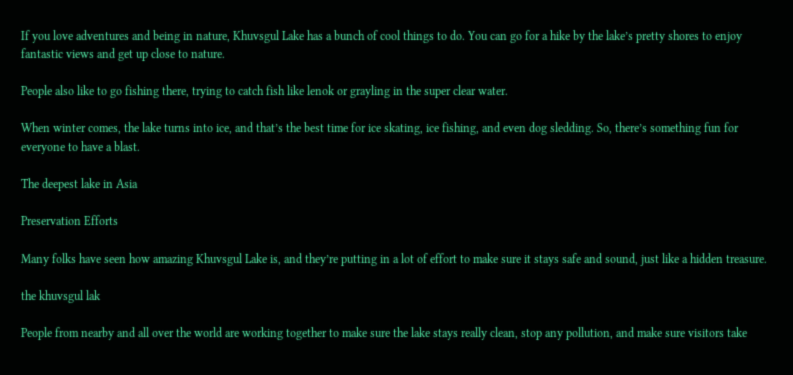If you love adventures and being in nature, Khuvsgul Lake has a bunch of cool things to do. You can go for a hike by the lake’s pretty shores to enjoy fantastic views and get up close to nature.

People also like to go fishing there, trying to catch fish like lenok or grayling in the super clear water.

When winter comes, the lake turns into ice, and that’s the best time for ice skating, ice fishing, and even dog sledding. So, there’s something fun for everyone to have a blast.

The deepest lake in Asia

Preservation Efforts

Many folks have seen how amazing Khuvsgul Lake is, and they’re putting in a lot of effort to make sure it stays safe and sound, just like a hidden treasure.

the khuvsgul lak

People from nearby and all over the world are working together to make sure the lake stays really clean, stop any pollution, and make sure visitors take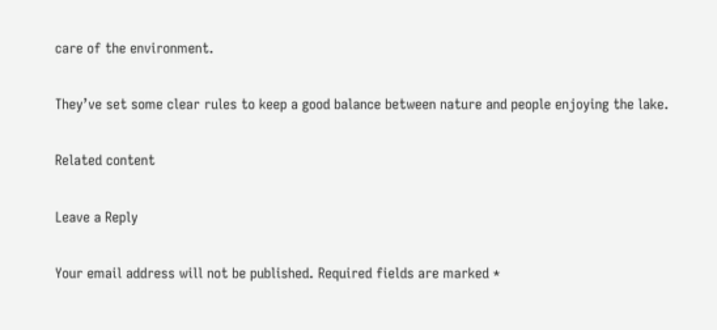care of the environment.

They’ve set some clear rules to keep a good balance between nature and people enjoying the lake.

Related content

Leave a Reply

Your email address will not be published. Required fields are marked *